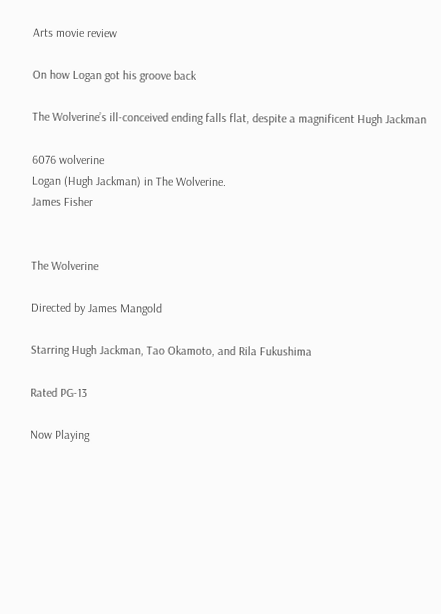Arts movie review

On how Logan got his groove back

The Wolverine’s ill-conceived ending falls flat, despite a magnificent Hugh Jackman

6076 wolverine
Logan (Hugh Jackman) in The Wolverine.
James Fisher


The Wolverine

Directed by James Mangold

Starring Hugh Jackman, Tao Okamoto, and Rila Fukushima

Rated PG-13

Now Playing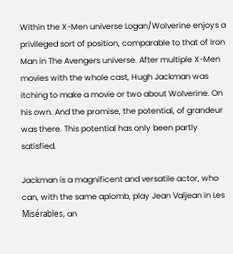Within the X-Men universe Logan/Wolverine enjoys a privileged sort of position, comparable to that of Iron Man in The Avengers universe. After multiple X-Men movies with the whole cast, Hugh Jackman was itching to make a movie or two about Wolverine. On his own. And the promise, the potential, of grandeur was there. This potential has only been partly satisfied.

Jackman is a magnificent and versatile actor, who can, with the same aplomb, play Jean Valjean in Les Misérables, an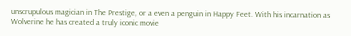unscrupulous magician in The Prestige, or a even a penguin in Happy Feet. With his incarnation as Wolverine he has created a truly iconic movie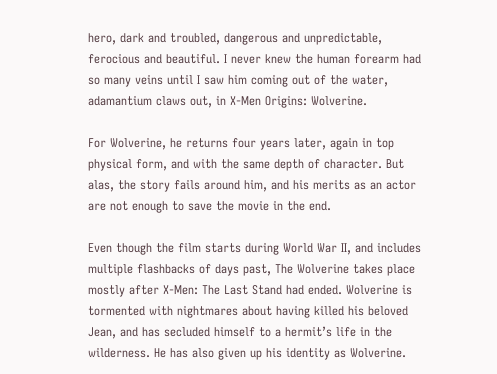hero, dark and troubled, dangerous and unpredictable, ferocious and beautiful. I never knew the human forearm had so many veins until I saw him coming out of the water, adamantium claws out, in X-Men Origins: Wolverine.

For Wolverine, he returns four years later, again in top physical form, and with the same depth of character. But alas, the story fails around him, and his merits as an actor are not enough to save the movie in the end.

Even though the film starts during World War II, and includes multiple flashbacks of days past, The Wolverine takes place mostly after X-Men: The Last Stand had ended. Wolverine is tormented with nightmares about having killed his beloved Jean, and has secluded himself to a hermit’s life in the wilderness. He has also given up his identity as Wolverine.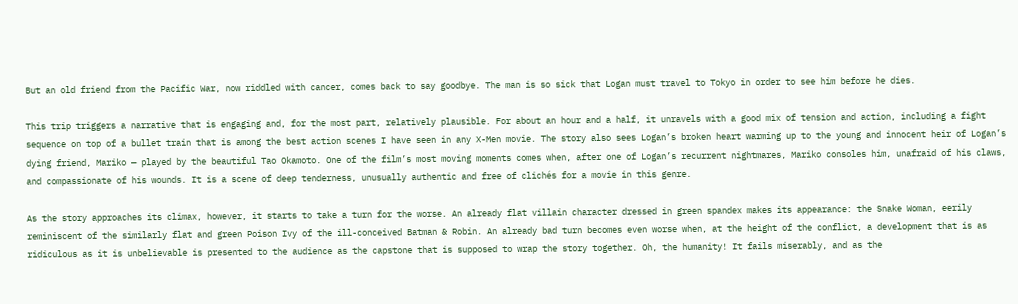But an old friend from the Pacific War, now riddled with cancer, comes back to say goodbye. The man is so sick that Logan must travel to Tokyo in order to see him before he dies.

This trip triggers a narrative that is engaging and, for the most part, relatively plausible. For about an hour and a half, it unravels with a good mix of tension and action, including a fight sequence on top of a bullet train that is among the best action scenes I have seen in any X-Men movie. The story also sees Logan’s broken heart warming up to the young and innocent heir of Logan’s dying friend, Mariko — played by the beautiful Tao Okamoto. One of the film’s most moving moments comes when, after one of Logan’s recurrent nightmares, Mariko consoles him, unafraid of his claws, and compassionate of his wounds. It is a scene of deep tenderness, unusually authentic and free of clichés for a movie in this genre.

As the story approaches its climax, however, it starts to take a turn for the worse. An already flat villain character dressed in green spandex makes its appearance: the Snake Woman, eerily reminiscent of the similarly flat and green Poison Ivy of the ill-conceived Batman & Robin. An already bad turn becomes even worse when, at the height of the conflict, a development that is as ridiculous as it is unbelievable is presented to the audience as the capstone that is supposed to wrap the story together. Oh, the humanity! It fails miserably, and as the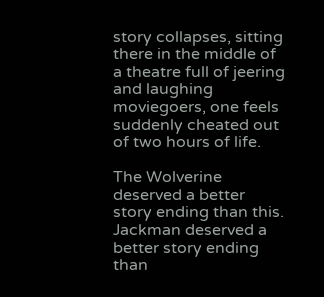story collapses, sitting there in the middle of a theatre full of jeering and laughing moviegoers, one feels suddenly cheated out of two hours of life.

The Wolverine deserved a better story ending than this. Jackman deserved a better story ending than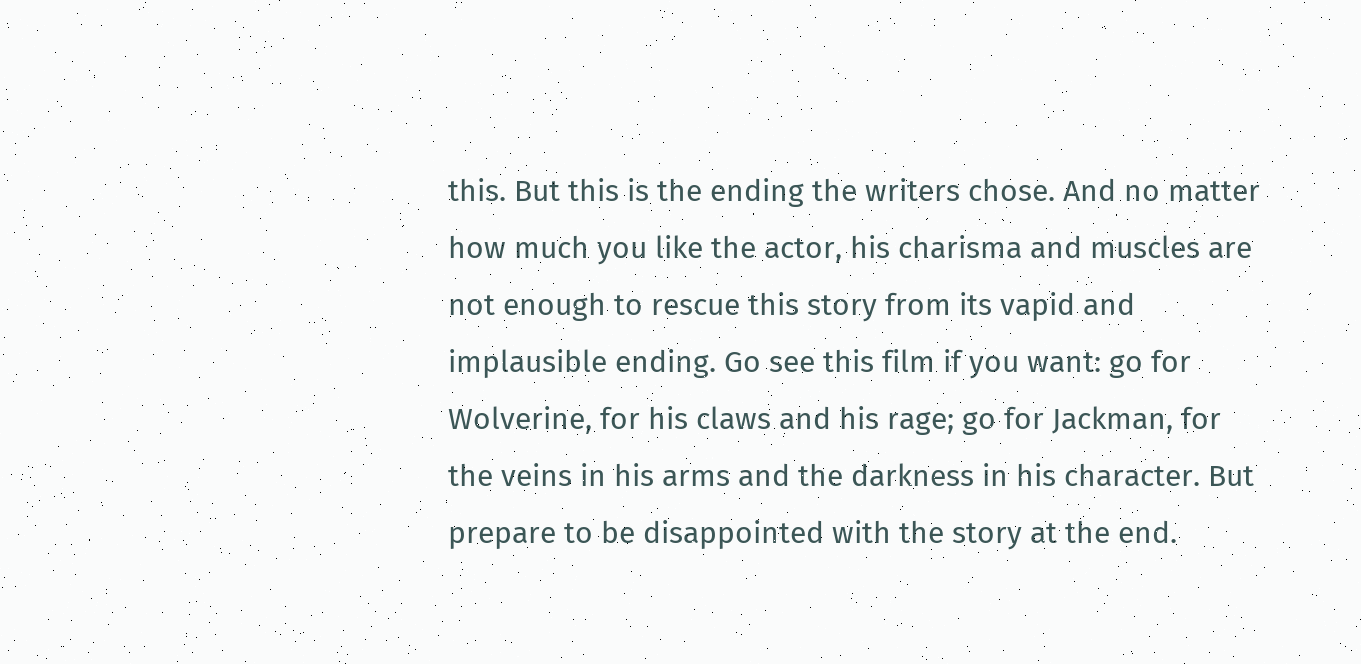this. But this is the ending the writers chose. And no matter how much you like the actor, his charisma and muscles are not enough to rescue this story from its vapid and implausible ending. Go see this film if you want: go for Wolverine, for his claws and his rage; go for Jackman, for the veins in his arms and the darkness in his character. But prepare to be disappointed with the story at the end.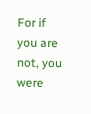For if you are not, you were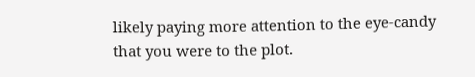likely paying more attention to the eye-candy that you were to the plot.